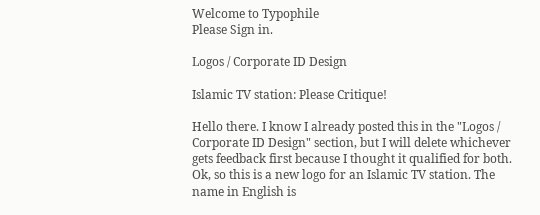Welcome to Typophile
Please Sign in.

Logos / Corporate ID Design

Islamic TV station: Please Critique!

Hello there. I know I already posted this in the "Logos / Corporate ID Design" section, but I will delete whichever gets feedback first because I thought it qualified for both. Ok, so this is a new logo for an Islamic TV station. The name in English is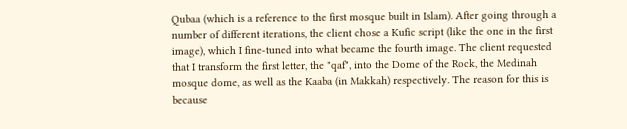Qubaa (which is a reference to the first mosque built in Islam). After going through a number of different iterations, the client chose a Kufic script (like the one in the first image), which I fine-tuned into what became the fourth image. The client requested that I transform the first letter, the "qaf", into the Dome of the Rock, the Medinah mosque dome, as well as the Kaaba (in Makkah) respectively. The reason for this is because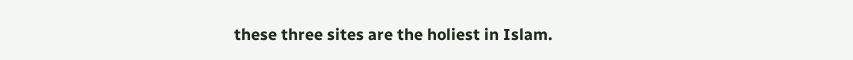these three sites are the holiest in Islam.